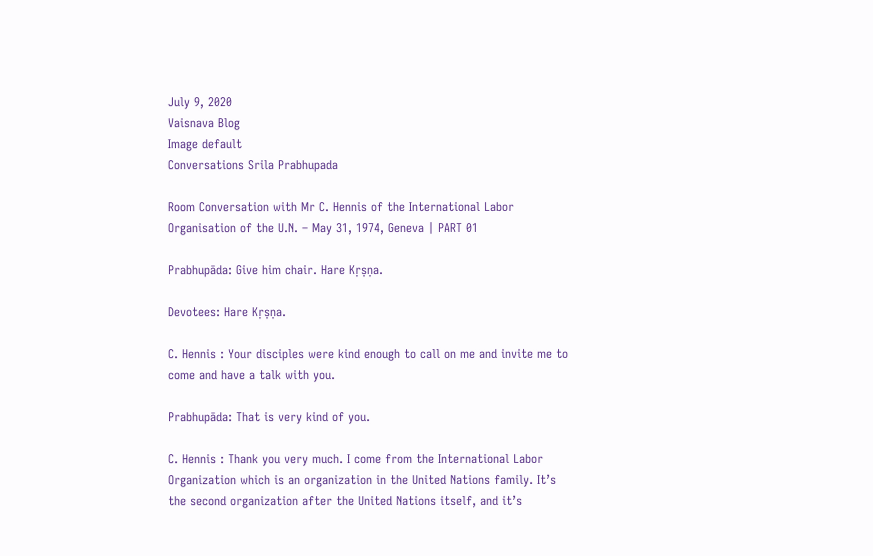July 9, 2020
Vaisnava Blog
Image default
Conversations Srila Prabhupada

Room Conversation with Mr C. Hennis of the International Labor Organisation of the U.N. – May 31, 1974, Geneva | PART 01

Prabhupāda: Give him chair. Hare Kṛṣṇa.

Devotees: Hare Kṛṣṇa.

C. Hennis : Your disciples were kind enough to call on me and invite me to come and have a talk with you.

Prabhupāda: That is very kind of you.

C. Hennis : Thank you very much. I come from the International Labor Organization which is an organization in the United Nations family. It’s the second organization after the United Nations itself, and it’s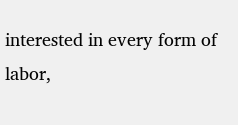interested in every form of labor,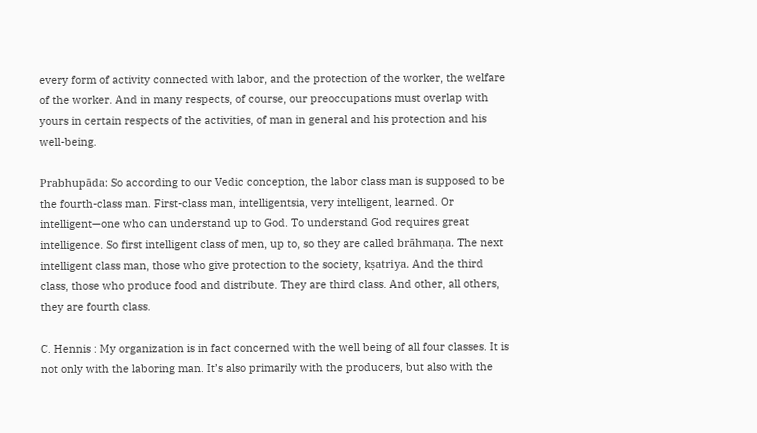every form of activity connected with labor, and the protection of the worker, the welfare of the worker. And in many respects, of course, our preoccupations must overlap with yours in certain respects of the activities, of man in general and his protection and his well-being.

Prabhupāda: So according to our Vedic conception, the labor class man is supposed to be the fourth-class man. First-class man, intelligentsia, very intelligent, learned. Or intelligent—one who can understand up to God. To understand God requires great intelligence. So first intelligent class of men, up to, so they are called brāhmaṇa. The next intelligent class man, those who give protection to the society, kṣatriya. And the third class, those who produce food and distribute. They are third class. And other, all others, they are fourth class.

C. Hennis : My organization is in fact concerned with the well being of all four classes. It is not only with the laboring man. It’s also primarily with the producers, but also with the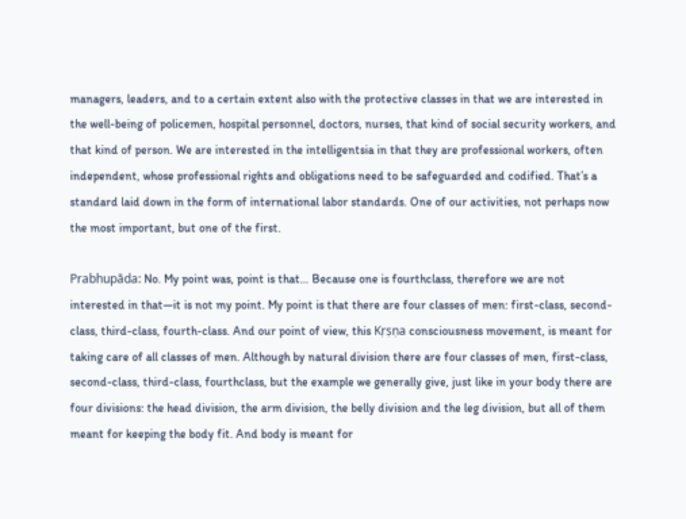managers, leaders, and to a certain extent also with the protective classes in that we are interested in the well-being of policemen, hospital personnel, doctors, nurses, that kind of social security workers, and that kind of person. We are interested in the intelligentsia in that they are professional workers, often independent, whose professional rights and obligations need to be safeguarded and codified. That’s a standard laid down in the form of international labor standards. One of our activities, not perhaps now the most important, but one of the first.

Prabhupāda: No. My point was, point is that… Because one is fourthclass, therefore we are not interested in that—it is not my point. My point is that there are four classes of men: first-class, second-class, third-class, fourth-class. And our point of view, this Kṛṣṇa consciousness movement, is meant for taking care of all classes of men. Although by natural division there are four classes of men, first-class, second-class, third-class, fourthclass, but the example we generally give, just like in your body there are four divisions: the head division, the arm division, the belly division and the leg division, but all of them meant for keeping the body fit. And body is meant for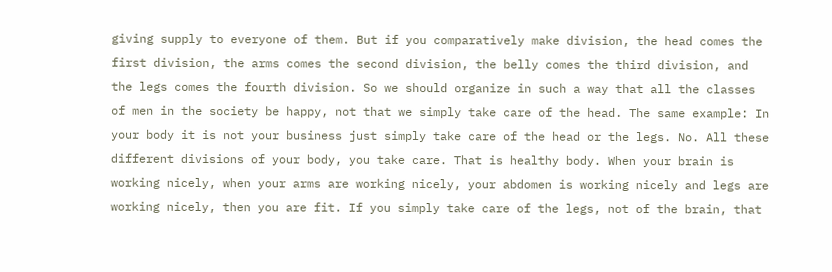giving supply to everyone of them. But if you comparatively make division, the head comes the first division, the arms comes the second division, the belly comes the third division, and the legs comes the fourth division. So we should organize in such a way that all the classes of men in the society be happy, not that we simply take care of the head. The same example: In your body it is not your business just simply take care of the head or the legs. No. All these different divisions of your body, you take care. That is healthy body. When your brain is working nicely, when your arms are working nicely, your abdomen is working nicely and legs are working nicely, then you are fit. If you simply take care of the legs, not of the brain, that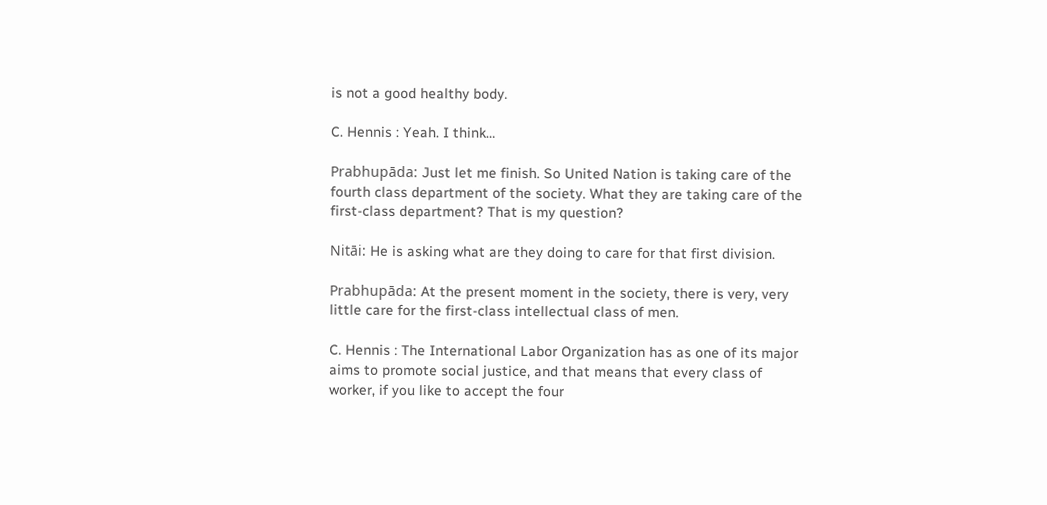is not a good healthy body.

C. Hennis : Yeah. I think…

Prabhupāda: Just let me finish. So United Nation is taking care of the fourth class department of the society. What they are taking care of the first-class department? That is my question?

Nitāi: He is asking what are they doing to care for that first division.

Prabhupāda: At the present moment in the society, there is very, very little care for the first-class intellectual class of men.

C. Hennis : The International Labor Organization has as one of its major aims to promote social justice, and that means that every class of worker, if you like to accept the four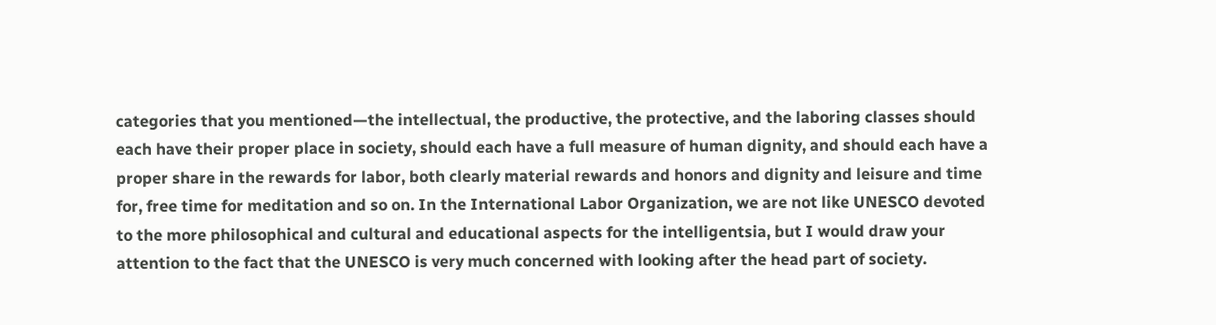categories that you mentioned—the intellectual, the productive, the protective, and the laboring classes should each have their proper place in society, should each have a full measure of human dignity, and should each have a proper share in the rewards for labor, both clearly material rewards and honors and dignity and leisure and time for, free time for meditation and so on. In the International Labor Organization, we are not like UNESCO devoted to the more philosophical and cultural and educational aspects for the intelligentsia, but I would draw your attention to the fact that the UNESCO is very much concerned with looking after the head part of society.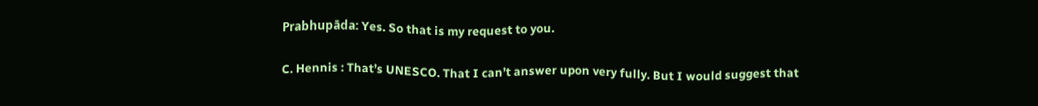Prabhupāda: Yes. So that is my request to you.

C. Hennis : That’s UNESCO. That I can’t answer upon very fully. But I would suggest that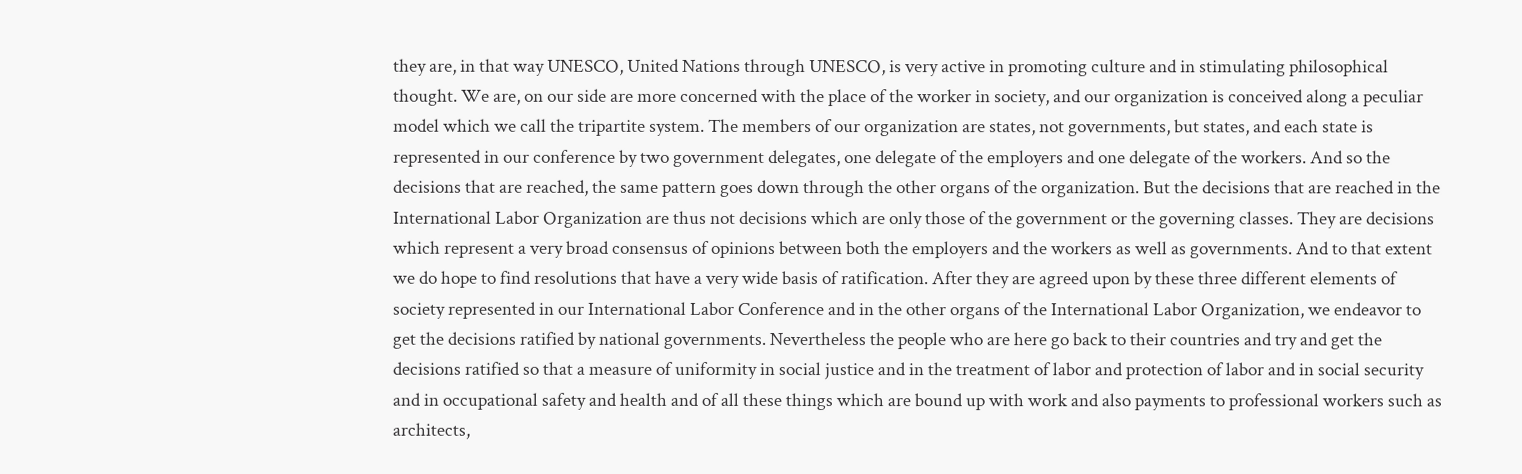they are, in that way UNESCO, United Nations through UNESCO, is very active in promoting culture and in stimulating philosophical thought. We are, on our side are more concerned with the place of the worker in society, and our organization is conceived along a peculiar model which we call the tripartite system. The members of our organization are states, not governments, but states, and each state is represented in our conference by two government delegates, one delegate of the employers and one delegate of the workers. And so the decisions that are reached, the same pattern goes down through the other organs of the organization. But the decisions that are reached in the International Labor Organization are thus not decisions which are only those of the government or the governing classes. They are decisions which represent a very broad consensus of opinions between both the employers and the workers as well as governments. And to that extent we do hope to find resolutions that have a very wide basis of ratification. After they are agreed upon by these three different elements of society represented in our International Labor Conference and in the other organs of the International Labor Organization, we endeavor to get the decisions ratified by national governments. Nevertheless the people who are here go back to their countries and try and get the decisions ratified so that a measure of uniformity in social justice and in the treatment of labor and protection of labor and in social security and in occupational safety and health and of all these things which are bound up with work and also payments to professional workers such as architects,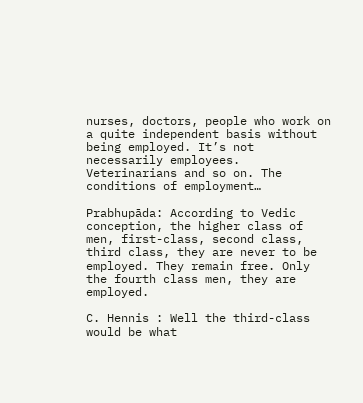nurses, doctors, people who work on a quite independent basis without being employed. It’s not necessarily employees. Veterinarians and so on. The conditions of employment…

Prabhupāda: According to Vedic conception, the higher class of men, first-class, second class, third class, they are never to be employed. They remain free. Only the fourth class men, they are employed.

C. Hennis : Well the third-class would be what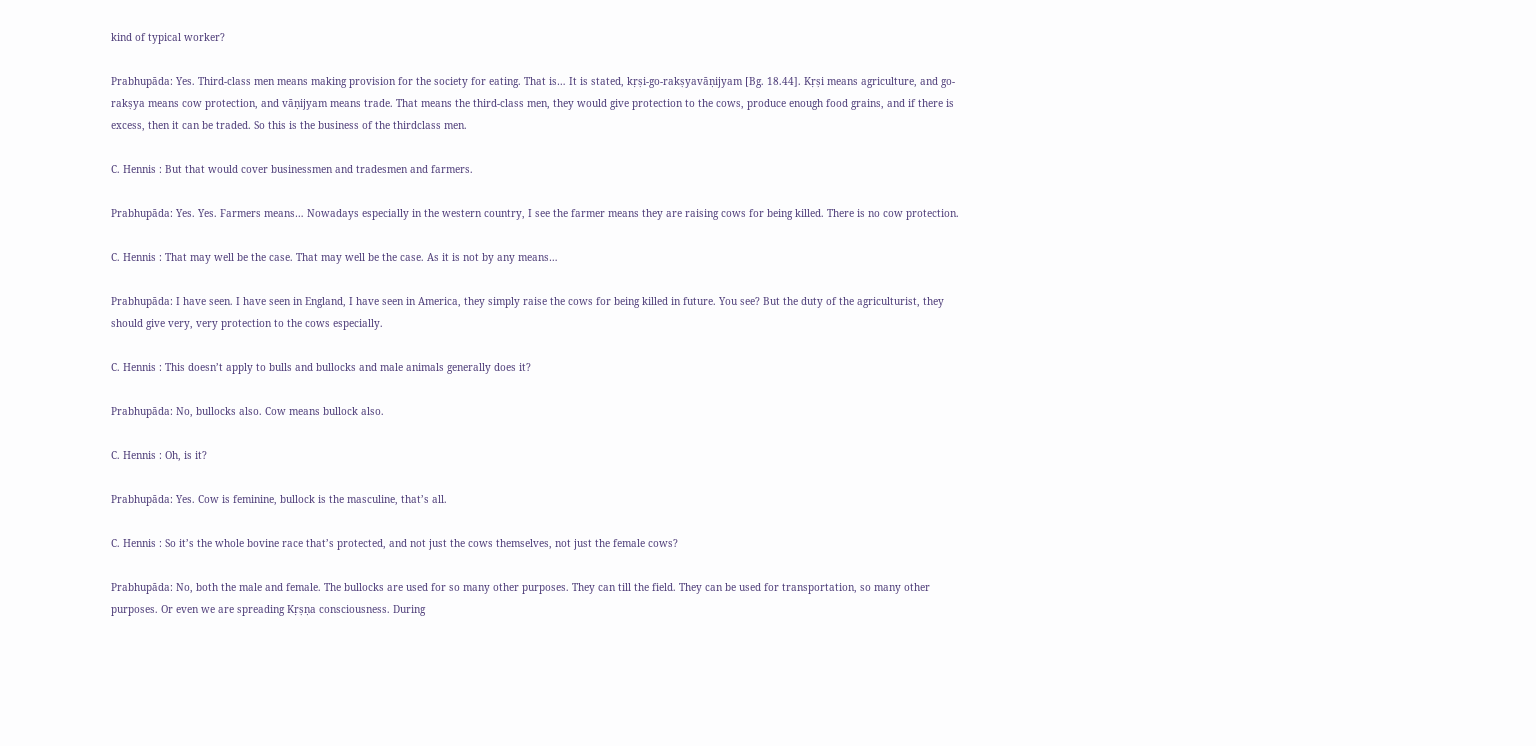kind of typical worker?

Prabhupāda: Yes. Third-class men means making provision for the society for eating. That is… It is stated, kṛṣi-go-rakṣyavāṇijyam [Bg. 18.44]. Kṛṣi means agriculture, and go-rakṣya means cow protection, and vāṇijyam means trade. That means the third-class men, they would give protection to the cows, produce enough food grains, and if there is excess, then it can be traded. So this is the business of the thirdclass men.

C. Hennis : But that would cover businessmen and tradesmen and farmers.

Prabhupāda: Yes. Yes. Farmers means… Nowadays especially in the western country, I see the farmer means they are raising cows for being killed. There is no cow protection.

C. Hennis : That may well be the case. That may well be the case. As it is not by any means…

Prabhupāda: I have seen. I have seen in England, I have seen in America, they simply raise the cows for being killed in future. You see? But the duty of the agriculturist, they should give very, very protection to the cows especially.

C. Hennis : This doesn’t apply to bulls and bullocks and male animals generally does it?

Prabhupāda: No, bullocks also. Cow means bullock also.

C. Hennis : Oh, is it?

Prabhupāda: Yes. Cow is feminine, bullock is the masculine, that’s all.

C. Hennis : So it’s the whole bovine race that’s protected, and not just the cows themselves, not just the female cows?

Prabhupāda: No, both the male and female. The bullocks are used for so many other purposes. They can till the field. They can be used for transportation, so many other purposes. Or even we are spreading Kṛṣṇa consciousness. During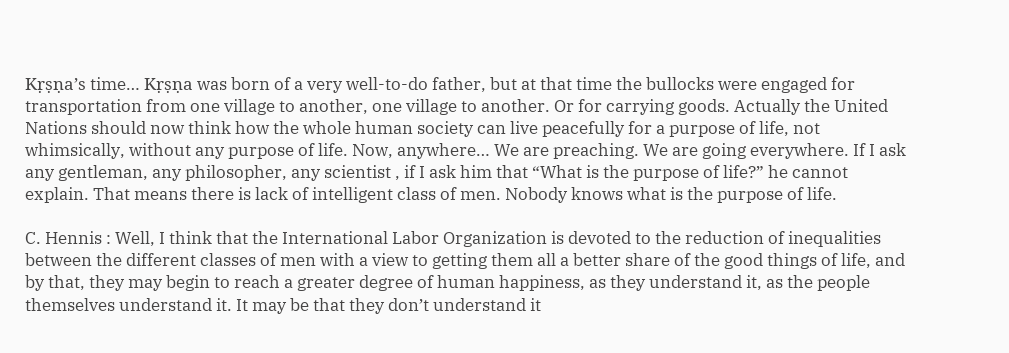Kṛṣṇa’s time… Kṛṣṇa was born of a very well-to-do father, but at that time the bullocks were engaged for transportation from one village to another, one village to another. Or for carrying goods. Actually the United Nations should now think how the whole human society can live peacefully for a purpose of life, not whimsically, without any purpose of life. Now, anywhere… We are preaching. We are going everywhere. If I ask any gentleman, any philosopher, any scientist , if I ask him that “What is the purpose of life?” he cannot explain. That means there is lack of intelligent class of men. Nobody knows what is the purpose of life.

C. Hennis : Well, I think that the International Labor Organization is devoted to the reduction of inequalities between the different classes of men with a view to getting them all a better share of the good things of life, and by that, they may begin to reach a greater degree of human happiness, as they understand it, as the people themselves understand it. It may be that they don’t understand it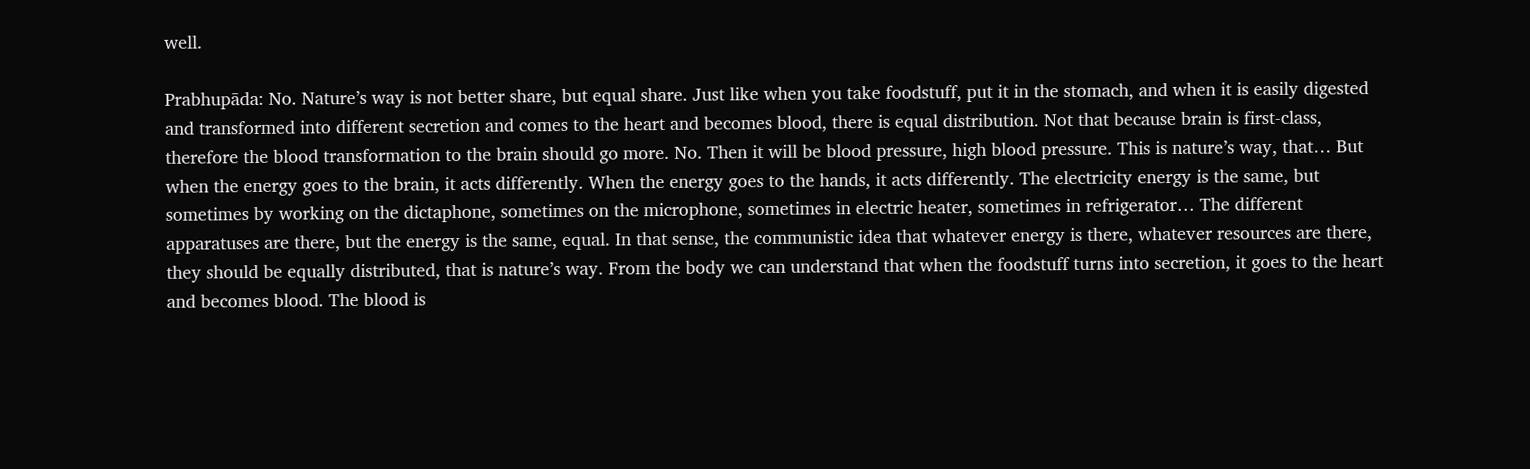well.

Prabhupāda: No. Nature’s way is not better share, but equal share. Just like when you take foodstuff, put it in the stomach, and when it is easily digested and transformed into different secretion and comes to the heart and becomes blood, there is equal distribution. Not that because brain is first-class, therefore the blood transformation to the brain should go more. No. Then it will be blood pressure, high blood pressure. This is nature’s way, that… But when the energy goes to the brain, it acts differently. When the energy goes to the hands, it acts differently. The electricity energy is the same, but sometimes by working on the dictaphone, sometimes on the microphone, sometimes in electric heater, sometimes in refrigerator… The different apparatuses are there, but the energy is the same, equal. In that sense, the communistic idea that whatever energy is there, whatever resources are there, they should be equally distributed, that is nature’s way. From the body we can understand that when the foodstuff turns into secretion, it goes to the heart and becomes blood. The blood is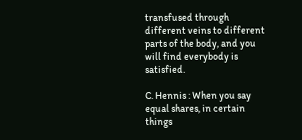transfused through different veins to different parts of the body, and you will find everybody is satisfied.

C. Hennis : When you say equal shares, in certain things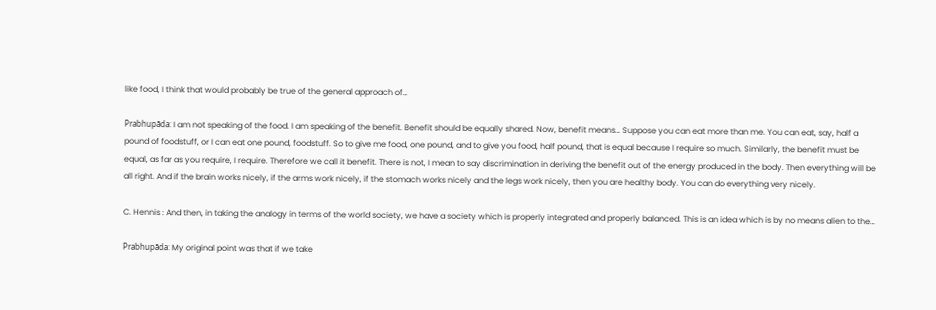like food, I think that would probably be true of the general approach of…

Prabhupāda: I am not speaking of the food. I am speaking of the benefit. Benefit should be equally shared. Now, benefit means… Suppose you can eat more than me. You can eat, say, half a pound of foodstuff, or I can eat one pound, foodstuff. So to give me food, one pound, and to give you food, half pound, that is equal because I require so much. Similarly, the benefit must be equal, as far as you require, I require. Therefore we call it benefit. There is not, I mean to say discrimination in deriving the benefit out of the energy produced in the body. Then everything will be all right. And if the brain works nicely, if the arms work nicely, if the stomach works nicely and the legs work nicely, then you are healthy body. You can do everything very nicely.

C. Hennis : And then, in taking the analogy in terms of the world society, we have a society which is properly integrated and properly balanced. This is an idea which is by no means alien to the…

Prabhupāda: My original point was that if we take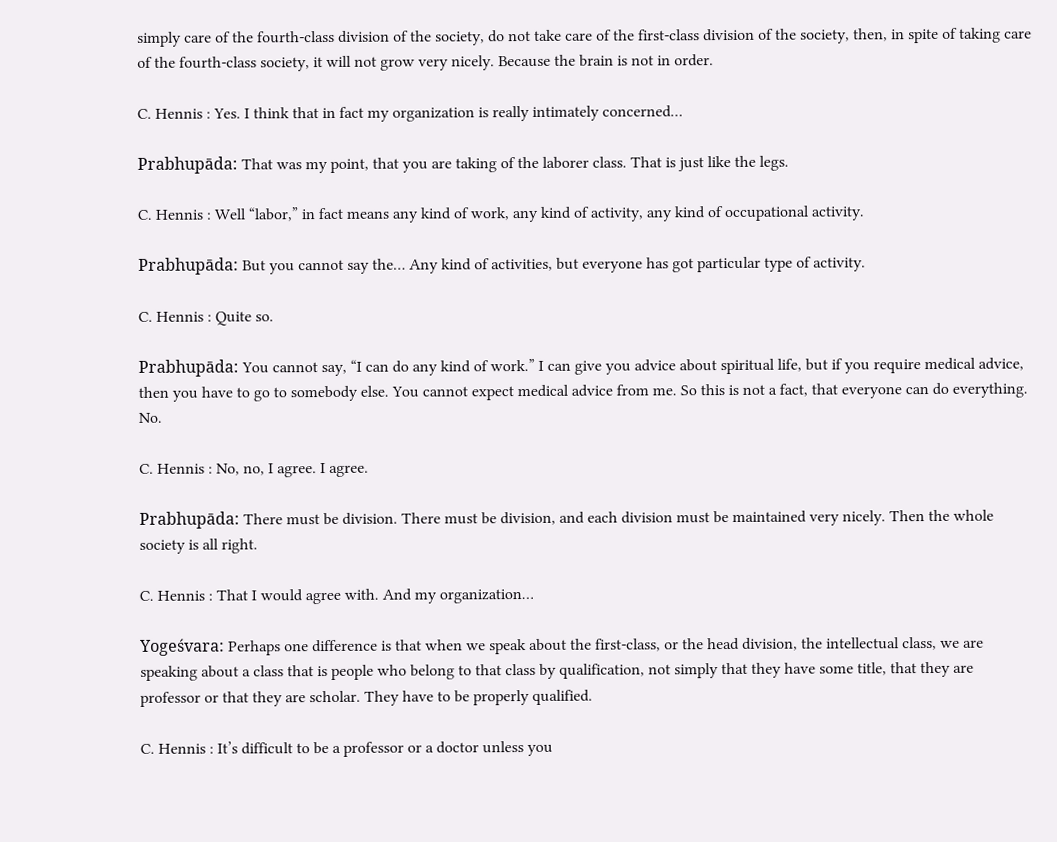simply care of the fourth-class division of the society, do not take care of the first-class division of the society, then, in spite of taking care of the fourth-class society, it will not grow very nicely. Because the brain is not in order.

C. Hennis : Yes. I think that in fact my organization is really intimately concerned…

Prabhupāda: That was my point, that you are taking of the laborer class. That is just like the legs.

C. Hennis : Well “labor,” in fact means any kind of work, any kind of activity, any kind of occupational activity.

Prabhupāda: But you cannot say the… Any kind of activities, but everyone has got particular type of activity.

C. Hennis : Quite so.

Prabhupāda: You cannot say, “I can do any kind of work.” I can give you advice about spiritual life, but if you require medical advice, then you have to go to somebody else. You cannot expect medical advice from me. So this is not a fact, that everyone can do everything. No.

C. Hennis : No, no, I agree. I agree.

Prabhupāda: There must be division. There must be division, and each division must be maintained very nicely. Then the whole society is all right.

C. Hennis : That I would agree with. And my organization…

Yogeśvara: Perhaps one difference is that when we speak about the first-class, or the head division, the intellectual class, we are speaking about a class that is people who belong to that class by qualification, not simply that they have some title, that they are professor or that they are scholar. They have to be properly qualified.

C. Hennis : It’s difficult to be a professor or a doctor unless you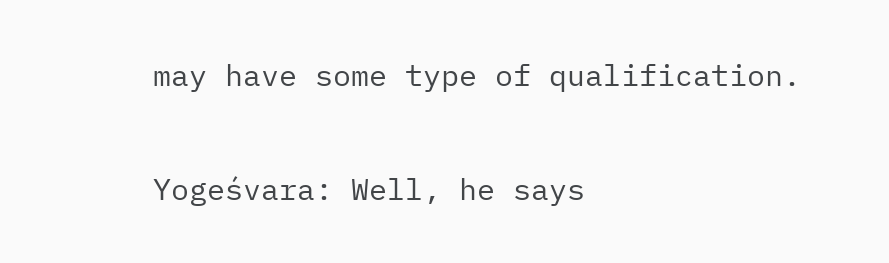may have some type of qualification.

Yogeśvara: Well, he says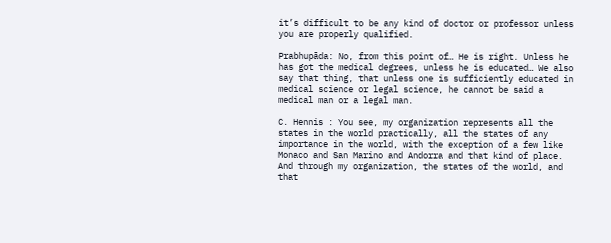it’s difficult to be any kind of doctor or professor unless you are properly qualified.

Prabhupāda: No, from this point of… He is right. Unless he has got the medical degrees, unless he is educated… We also say that thing, that unless one is sufficiently educated in medical science or legal science, he cannot be said a medical man or a legal man.

C. Hennis : You see, my organization represents all the states in the world practically, all the states of any importance in the world, with the exception of a few like Monaco and San Marino and Andorra and that kind of place. And through my organization, the states of the world, and that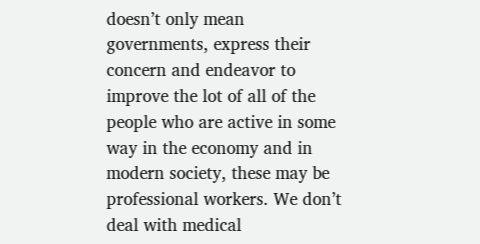doesn’t only mean governments, express their concern and endeavor to improve the lot of all of the people who are active in some way in the economy and in modern society, these may be professional workers. We don’t deal with medical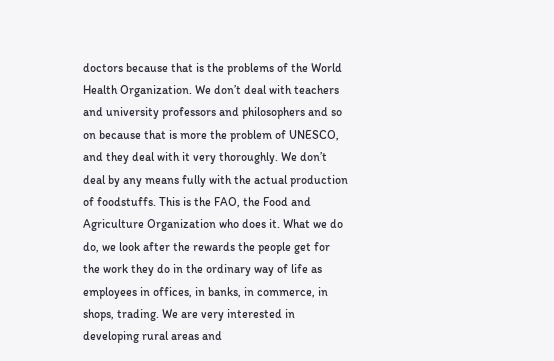doctors because that is the problems of the World Health Organization. We don’t deal with teachers and university professors and philosophers and so on because that is more the problem of UNESCO, and they deal with it very thoroughly. We don’t deal by any means fully with the actual production of foodstuffs. This is the FAO, the Food and Agriculture Organization who does it. What we do do, we look after the rewards the people get for the work they do in the ordinary way of life as employees in offices, in banks, in commerce, in shops, trading. We are very interested in developing rural areas and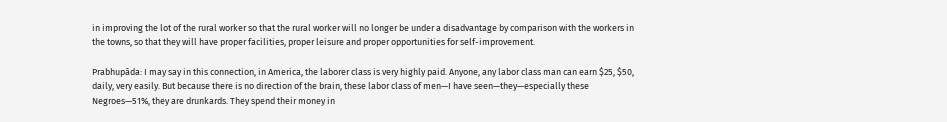in improving the lot of the rural worker so that the rural worker will no longer be under a disadvantage by comparison with the workers in the towns, so that they will have proper facilities, proper leisure and proper opportunities for self-improvement.

Prabhupāda: I may say in this connection, in America, the laborer class is very highly paid. Anyone, any labor class man can earn $25, $50, daily, very easily. But because there is no direction of the brain, these labor class of men—I have seen—they—especially these Negroes—51%, they are drunkards. They spend their money in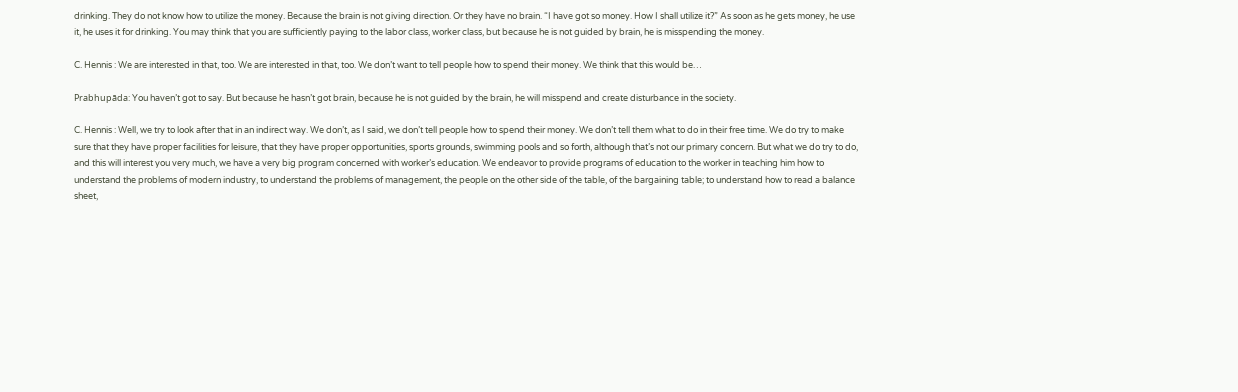drinking. They do not know how to utilize the money. Because the brain is not giving direction. Or they have no brain. “I have got so money. How I shall utilize it?” As soon as he gets money, he use it, he uses it for drinking. You may think that you are sufficiently paying to the labor class, worker class, but because he is not guided by brain, he is misspending the money.

C. Hennis : We are interested in that, too. We are interested in that, too. We don’t want to tell people how to spend their money. We think that this would be…

Prabhupāda: You haven’t got to say. But because he hasn’t got brain, because he is not guided by the brain, he will misspend and create disturbance in the society.

C. Hennis : Well, we try to look after that in an indirect way. We don’t, as I said, we don’t tell people how to spend their money. We don’t tell them what to do in their free time. We do try to make sure that they have proper facilities for leisure, that they have proper opportunities, sports grounds, swimming pools and so forth, although that’s not our primary concern. But what we do try to do, and this will interest you very much, we have a very big program concerned with worker’s education. We endeavor to provide programs of education to the worker in teaching him how to understand the problems of modern industry, to understand the problems of management, the people on the other side of the table, of the bargaining table; to understand how to read a balance sheet,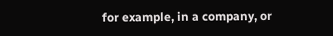for example, in a company, or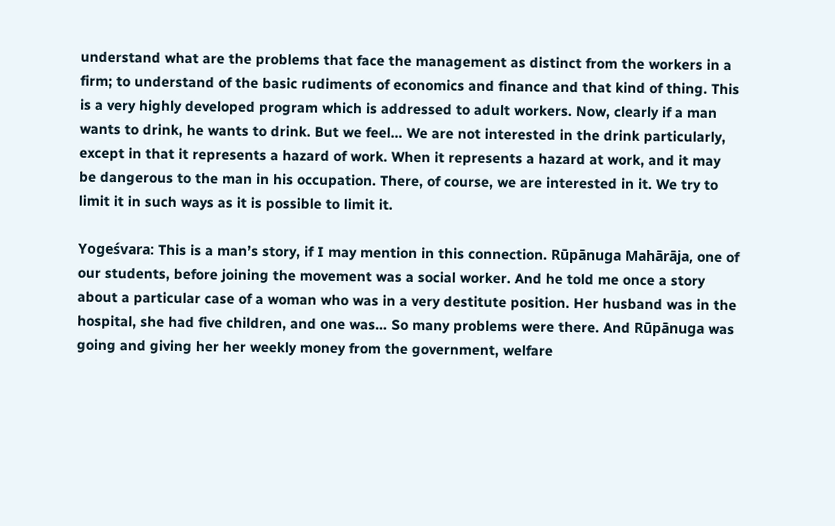understand what are the problems that face the management as distinct from the workers in a firm; to understand of the basic rudiments of economics and finance and that kind of thing. This is a very highly developed program which is addressed to adult workers. Now, clearly if a man wants to drink, he wants to drink. But we feel… We are not interested in the drink particularly, except in that it represents a hazard of work. When it represents a hazard at work, and it may be dangerous to the man in his occupation. There, of course, we are interested in it. We try to limit it in such ways as it is possible to limit it.

Yogeśvara: This is a man’s story, if I may mention in this connection. Rūpānuga Mahārāja, one of our students, before joining the movement was a social worker. And he told me once a story about a particular case of a woman who was in a very destitute position. Her husband was in the hospital, she had five children, and one was… So many problems were there. And Rūpānuga was going and giving her her weekly money from the government, welfare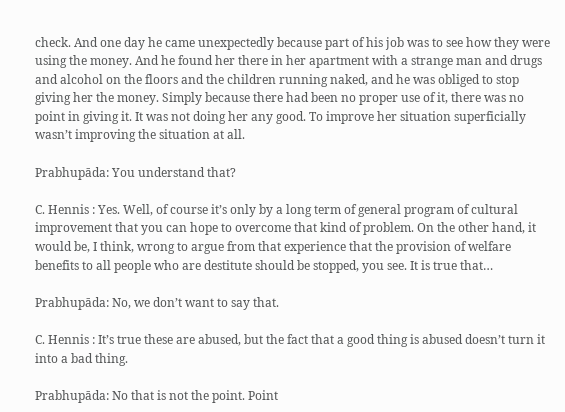check. And one day he came unexpectedly because part of his job was to see how they were using the money. And he found her there in her apartment with a strange man and drugs and alcohol on the floors and the children running naked, and he was obliged to stop giving her the money. Simply because there had been no proper use of it, there was no point in giving it. It was not doing her any good. To improve her situation superficially wasn’t improving the situation at all.

Prabhupāda: You understand that?

C. Hennis : Yes. Well, of course it’s only by a long term of general program of cultural improvement that you can hope to overcome that kind of problem. On the other hand, it would be, I think, wrong to argue from that experience that the provision of welfare benefits to all people who are destitute should be stopped, you see. It is true that…

Prabhupāda: No, we don’t want to say that.

C. Hennis : It’s true these are abused, but the fact that a good thing is abused doesn’t turn it into a bad thing.

Prabhupāda: No that is not the point. Point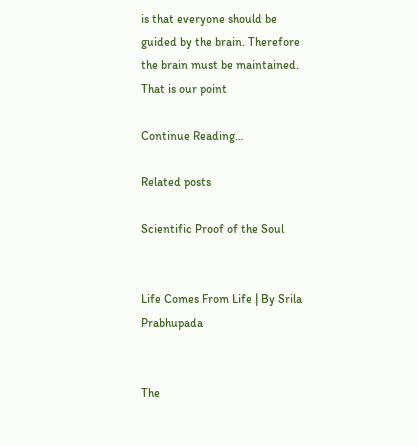is that everyone should be guided by the brain. Therefore the brain must be maintained. That is our point

Continue Reading…

Related posts

Scientific Proof of the Soul


Life Comes From Life | By Srila Prabhupada


The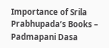Importance of Srila Prabhupada’s Books – Padmapani Dasa